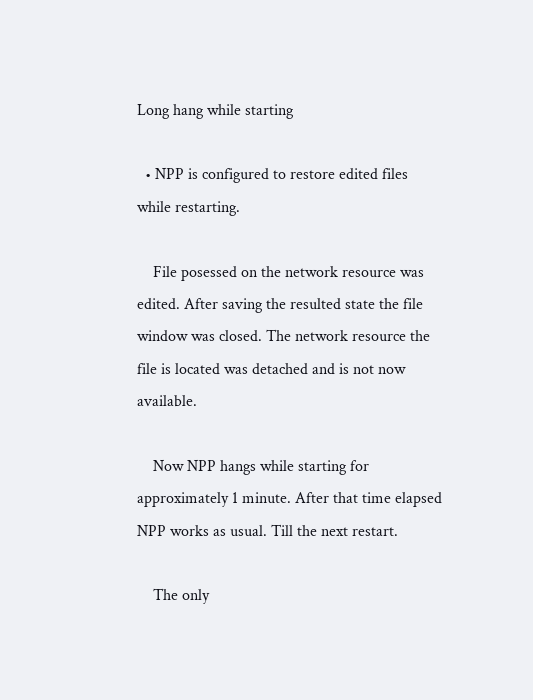Long hang while starting

  • NPP is configured to restore edited files while restarting.

    File posessed on the network resource was edited. After saving the resulted state the file window was closed. The network resource the file is located was detached and is not now available.

    Now NPP hangs while starting for approximately 1 minute. After that time elapsed NPP works as usual. Till the next restart.

    The only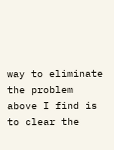way to eliminate the problem above I find is to clear the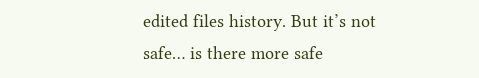edited files history. But it’s not safe… is there more safe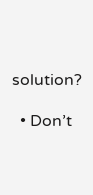solution?

  • Don’t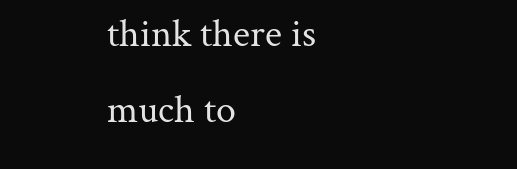think there is much to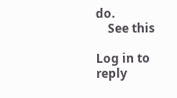do.
    See this

Log in to reply